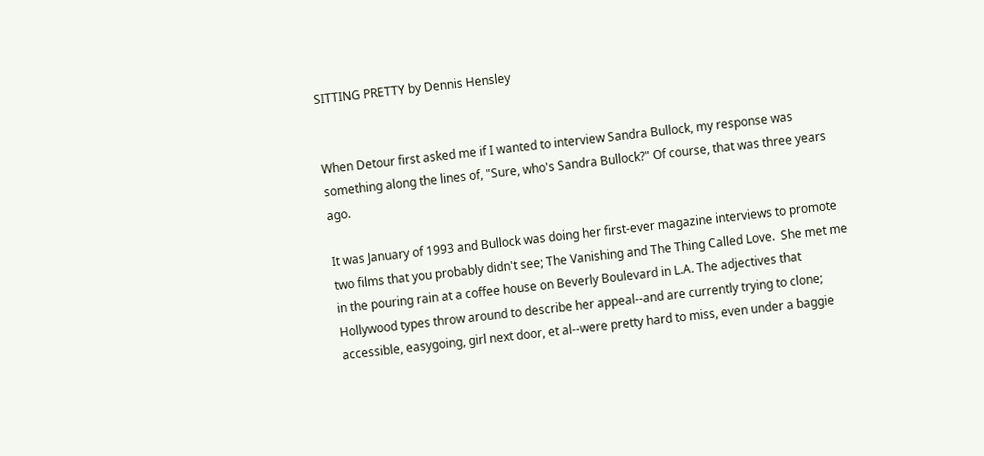SITTING PRETTY by Dennis Hensley


When Detour first asked me if I wanted to interview Sandra Bullock, my response was something along the lines of, "Sure, who's Sandra Bullock?" Of course, that was three years ago.

It was January of 1993 and Bullock was doing her first-ever magazine interviews to promote two films that you probably didn't see; The Vanishing and The Thing Called Love.  She met me in the pouring rain at a coffee house on Beverly Boulevard in L.A. The adjectives that Hollywood types throw around to describe her appeal--and are currently trying to clone; accessible, easygoing, girl next door, et al--were pretty hard to miss, even under a baggie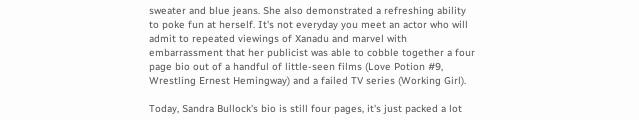sweater and blue jeans. She also demonstrated a refreshing ability to poke fun at herself. It's not everyday you meet an actor who will admit to repeated viewings of Xanadu and marvel with embarrassment that her publicist was able to cobble together a four page bio out of a handful of little-seen films (Love Potion #9, Wrestling Ernest Hemingway) and a failed TV series (Working Girl).

Today, Sandra Bullock's bio is still four pages, it's just packed a lot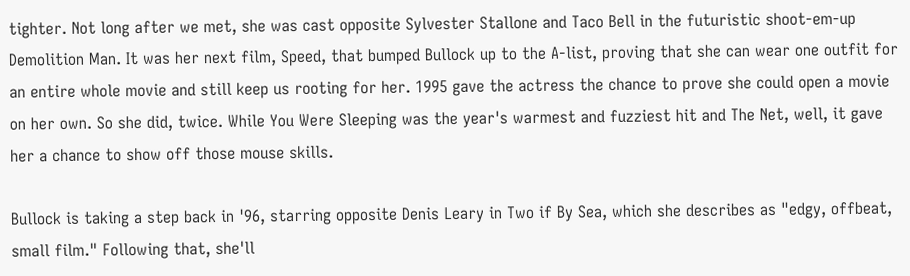tighter. Not long after we met, she was cast opposite Sylvester Stallone and Taco Bell in the futuristic shoot-em-up Demolition Man. It was her next film, Speed, that bumped Bullock up to the A-list, proving that she can wear one outfit for an entire whole movie and still keep us rooting for her. 1995 gave the actress the chance to prove she could open a movie on her own. So she did, twice. While You Were Sleeping was the year's warmest and fuzziest hit and The Net, well, it gave her a chance to show off those mouse skills.

Bullock is taking a step back in '96, starring opposite Denis Leary in Two if By Sea, which she describes as "edgy, offbeat, small film." Following that, she'll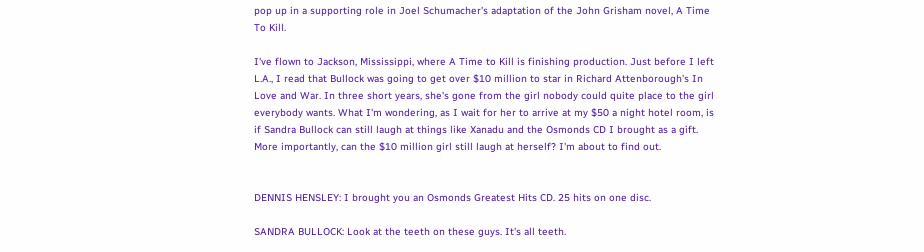pop up in a supporting role in Joel Schumacher's adaptation of the John Grisham novel, A Time To Kill.

I've flown to Jackson, Mississippi, where A Time to Kill is finishing production. Just before I left L.A., I read that Bullock was going to get over $10 million to star in Richard Attenborough's In Love and War. In three short years, she's gone from the girl nobody could quite place to the girl everybody wants. What I'm wondering, as I wait for her to arrive at my $50 a night hotel room, is if Sandra Bullock can still laugh at things like Xanadu and the Osmonds CD I brought as a gift. More importantly, can the $10 million girl still laugh at herself? I'm about to find out.


DENNIS HENSLEY: I brought you an Osmonds Greatest Hits CD. 25 hits on one disc.

SANDRA BULLOCK: Look at the teeth on these guys. It's all teeth.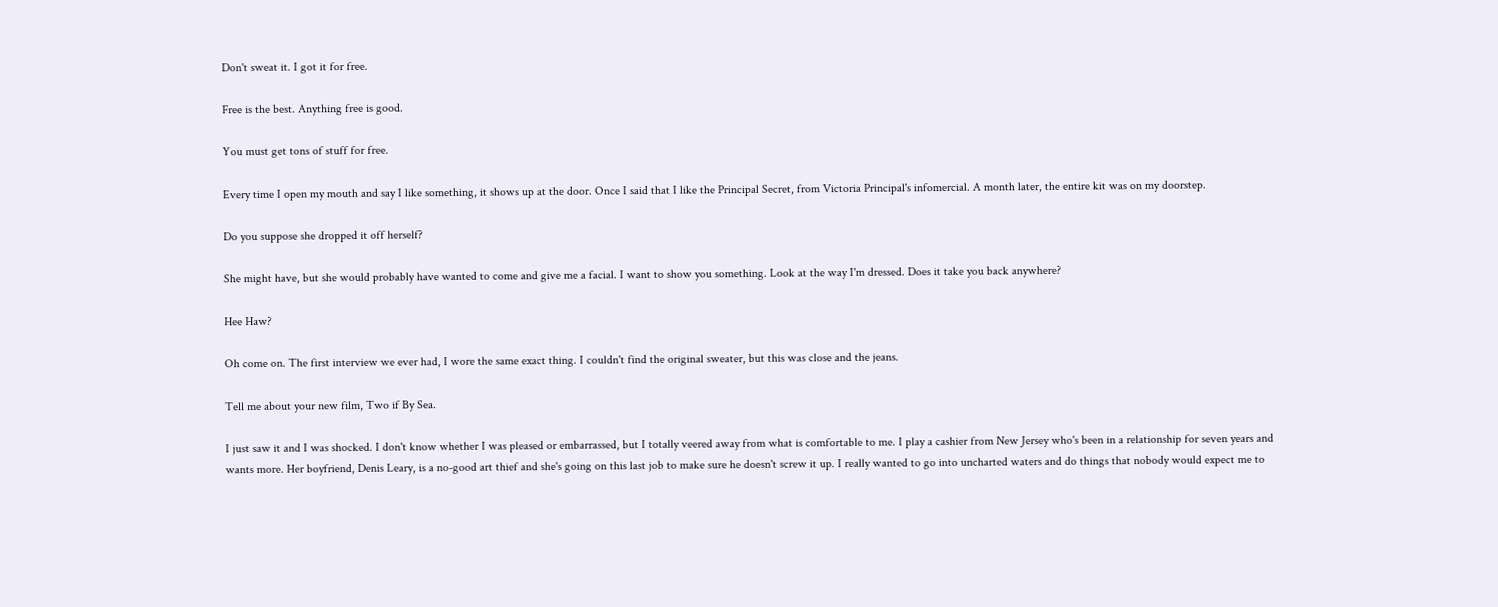Don't sweat it. I got it for free.

Free is the best. Anything free is good.

You must get tons of stuff for free.

Every time I open my mouth and say I like something, it shows up at the door. Once I said that I like the Principal Secret, from Victoria Principal's infomercial. A month later, the entire kit was on my doorstep.

Do you suppose she dropped it off herself?

She might have, but she would probably have wanted to come and give me a facial. I want to show you something. Look at the way I'm dressed. Does it take you back anywhere?

Hee Haw?

Oh come on. The first interview we ever had, I wore the same exact thing. I couldn't find the original sweater, but this was close and the jeans.

Tell me about your new film, Two if By Sea.

I just saw it and I was shocked. I don't know whether I was pleased or embarrassed, but I totally veered away from what is comfortable to me. I play a cashier from New Jersey who's been in a relationship for seven years and wants more. Her boyfriend, Denis Leary, is a no-good art thief and she's going on this last job to make sure he doesn't screw it up. I really wanted to go into uncharted waters and do things that nobody would expect me to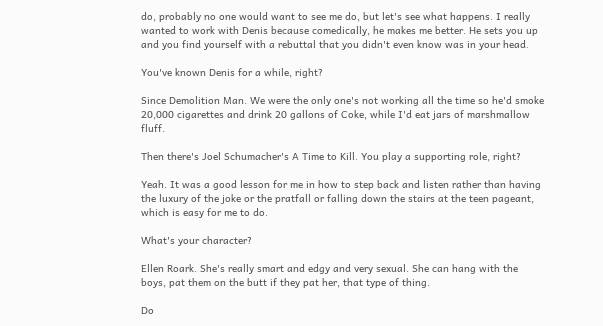do, probably no one would want to see me do, but let's see what happens. I really wanted to work with Denis because comedically, he makes me better. He sets you up and you find yourself with a rebuttal that you didn't even know was in your head.

You've known Denis for a while, right?

Since Demolition Man. We were the only one's not working all the time so he'd smoke 20,000 cigarettes and drink 20 gallons of Coke, while I'd eat jars of marshmallow fluff.

Then there's Joel Schumacher's A Time to Kill. You play a supporting role, right?

Yeah. It was a good lesson for me in how to step back and listen rather than having the luxury of the joke or the pratfall or falling down the stairs at the teen pageant, which is easy for me to do.

What's your character?

Ellen Roark. She's really smart and edgy and very sexual. She can hang with the boys, pat them on the butt if they pat her, that type of thing.

Do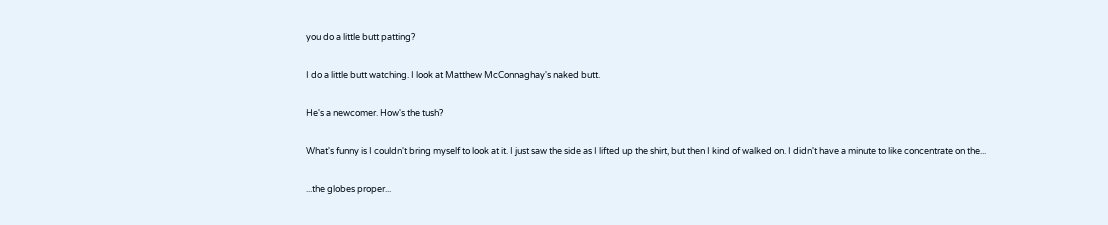you do a little butt patting?

I do a little butt watching. I look at Matthew McConnaghay's naked butt.

He's a newcomer. How's the tush?

What's funny is I couldn't bring myself to look at it. I just saw the side as I lifted up the shirt, but then I kind of walked on. I didn't have a minute to like concentrate on the...

...the globes proper...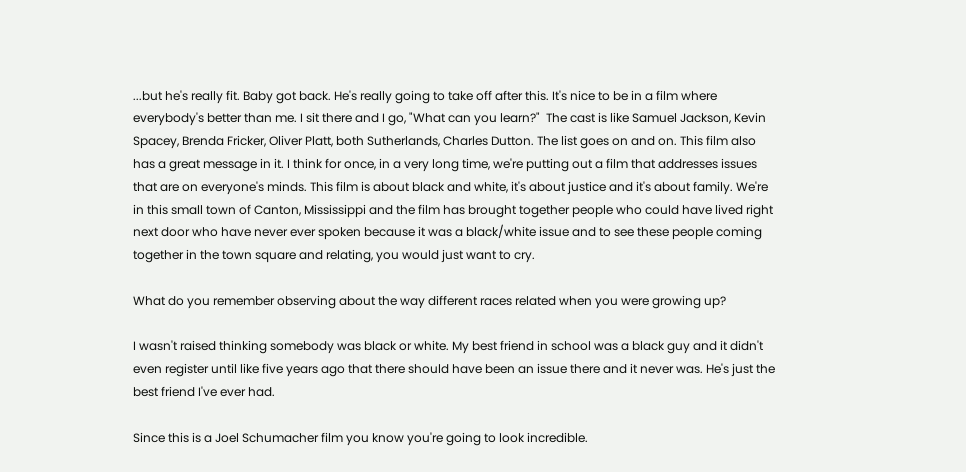...but he's really fit. Baby got back. He's really going to take off after this. It's nice to be in a film where everybody's better than me. I sit there and I go, "What can you learn?"  The cast is like Samuel Jackson, Kevin Spacey, Brenda Fricker, Oliver Platt, both Sutherlands, Charles Dutton. The list goes on and on. This film also has a great message in it. I think for once, in a very long time, we're putting out a film that addresses issues that are on everyone's minds. This film is about black and white, it's about justice and it's about family. We're in this small town of Canton, Mississippi and the film has brought together people who could have lived right next door who have never ever spoken because it was a black/white issue and to see these people coming together in the town square and relating, you would just want to cry.

What do you remember observing about the way different races related when you were growing up?

I wasn't raised thinking somebody was black or white. My best friend in school was a black guy and it didn't even register until like five years ago that there should have been an issue there and it never was. He's just the best friend I've ever had.

Since this is a Joel Schumacher film you know you're going to look incredible.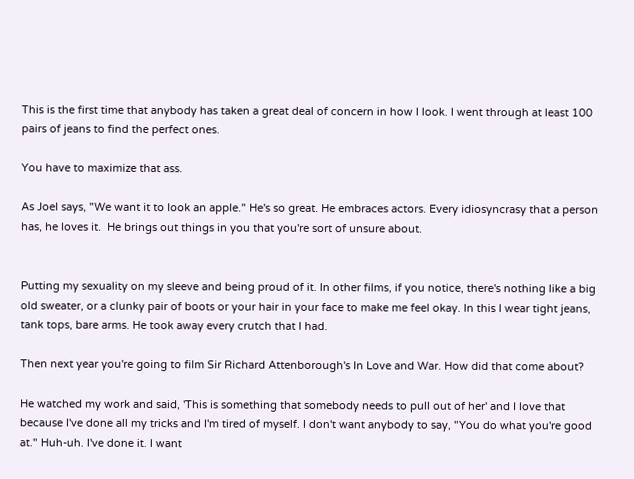This is the first time that anybody has taken a great deal of concern in how I look. I went through at least 100 pairs of jeans to find the perfect ones.

You have to maximize that ass.

As Joel says, "We want it to look an apple." He's so great. He embraces actors. Every idiosyncrasy that a person has, he loves it.  He brings out things in you that you're sort of unsure about.


Putting my sexuality on my sleeve and being proud of it. In other films, if you notice, there's nothing like a big old sweater, or a clunky pair of boots or your hair in your face to make me feel okay. In this I wear tight jeans, tank tops, bare arms. He took away every crutch that I had.

Then next year you're going to film Sir Richard Attenborough's In Love and War. How did that come about?

He watched my work and said, 'This is something that somebody needs to pull out of her' and I love that because I've done all my tricks and I'm tired of myself. I don't want anybody to say, "You do what you're good at." Huh-uh. I've done it. I want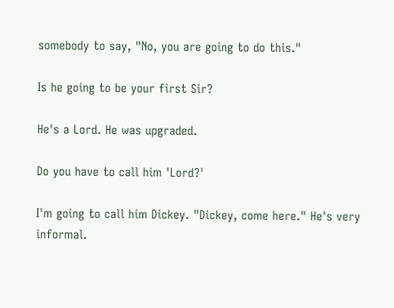somebody to say, "No, you are going to do this."

Is he going to be your first Sir?

He's a Lord. He was upgraded.

Do you have to call him 'Lord?'

I'm going to call him Dickey. "Dickey, come here." He's very informal.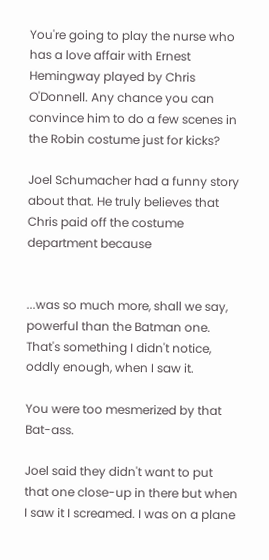You're going to play the nurse who has a love affair with Ernest Hemingway played by Chris O'Donnell. Any chance you can convince him to do a few scenes in the Robin costume just for kicks?

Joel Schumacher had a funny story about that. He truly believes that Chris paid off the costume department because


...was so much more, shall we say, powerful than the Batman one. That's something I didn't notice, oddly enough, when I saw it.

You were too mesmerized by that Bat-ass.

Joel said they didn't want to put that one close-up in there but when I saw it I screamed. I was on a plane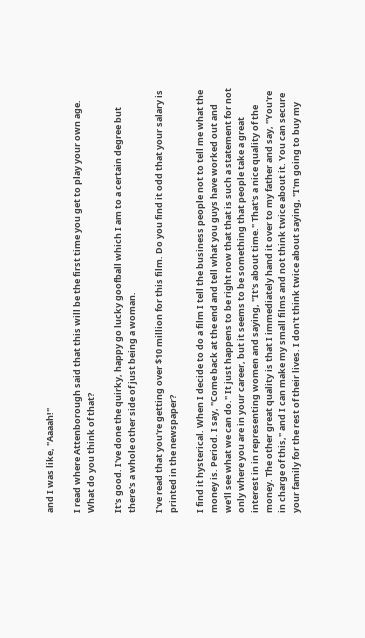and I was like, "Aaaah!"

I read where Attenborough said that this will be the first time you get to play your own age. What do you think of that?

It's good. I've done the quirky, happy go lucky goofball which I am to a certain degree but there's a whole other side of just being a woman.

I've read that you're getting over $10 million for this film. Do you find it odd that your salary is printed in the newspaper?

I find it hysterical. When I decide to do a film I tell the business people not to tell me what the money is. Period. I say, "Come back at the end and tell what you guys have worked out and we'll see what we can do." It just happens to be right now that that is such a statement for not only where you are in your career, but it seems to be something that people take a great interest in in representing women and saying, "It's about time." That's a nice quality of the money. The other great quality is that I immediately hand it over to my father and say, "You're in charge of this," and I can make my small films and not think twice about it. You can secure your family for the rest of their lives. I don't think twice about saying, "I'm going to buy my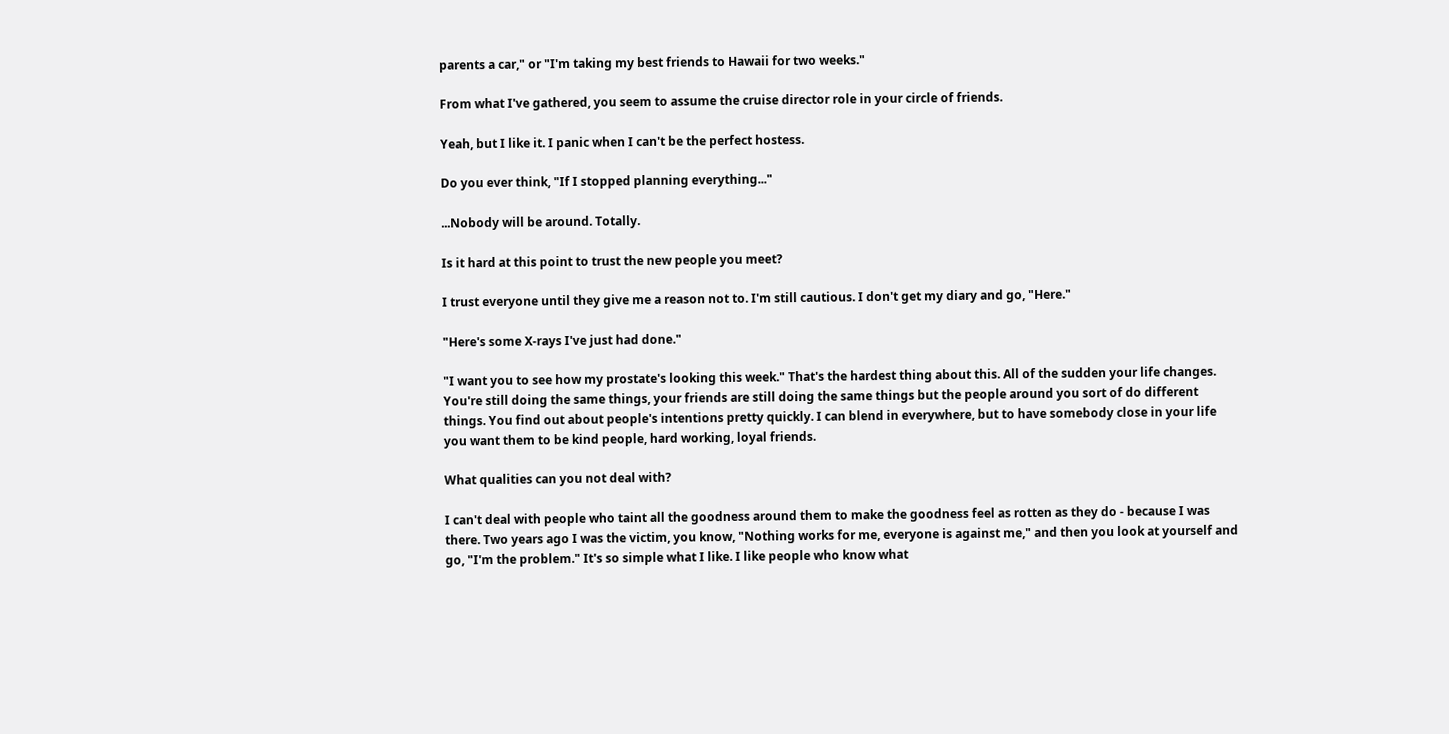parents a car," or "I'm taking my best friends to Hawaii for two weeks."

From what I've gathered, you seem to assume the cruise director role in your circle of friends.

Yeah, but I like it. I panic when I can't be the perfect hostess.

Do you ever think, "If I stopped planning everything..."

...Nobody will be around. Totally.

Is it hard at this point to trust the new people you meet?

I trust everyone until they give me a reason not to. I'm still cautious. I don't get my diary and go, "Here."

"Here's some X-rays I've just had done."

"I want you to see how my prostate's looking this week." That's the hardest thing about this. All of the sudden your life changes. You're still doing the same things, your friends are still doing the same things but the people around you sort of do different things. You find out about people's intentions pretty quickly. I can blend in everywhere, but to have somebody close in your life you want them to be kind people, hard working, loyal friends.

What qualities can you not deal with?

I can't deal with people who taint all the goodness around them to make the goodness feel as rotten as they do - because I was there. Two years ago I was the victim, you know, "Nothing works for me, everyone is against me," and then you look at yourself and go, "I'm the problem." It's so simple what I like. I like people who know what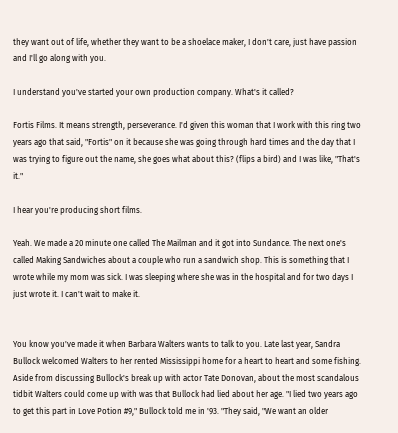they want out of life, whether they want to be a shoelace maker, I don't care, just have passion and I'll go along with you.

I understand you've started your own production company. What's it called?

Fortis Films. It means strength, perseverance. I'd given this woman that I work with this ring two years ago that said, "Fortis" on it because she was going through hard times and the day that I was trying to figure out the name, she goes what about this? (flips a bird) and I was like, "That's it."

I hear you're producing short films.

Yeah. We made a 20 minute one called The Mailman and it got into Sundance. The next one's called Making Sandwiches about a couple who run a sandwich shop. This is something that I wrote while my mom was sick. I was sleeping where she was in the hospital and for two days I just wrote it. I can't wait to make it.


You know you've made it when Barbara Walters wants to talk to you. Late last year, Sandra Bullock welcomed Walters to her rented Mississippi home for a heart to heart and some fishing. Aside from discussing Bullock's break up with actor Tate Donovan, about the most scandalous tidbit Walters could come up with was that Bullock had lied about her age. "I lied two years ago to get this part in Love Potion #9," Bullock told me in '93. "They said, "We want an older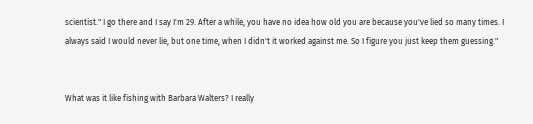scientist." I go there and I say I'm 29. After a while, you have no idea how old you are because you've lied so many times. I always said I would never lie, but one time, when I didn't it worked against me. So I figure you just keep them guessing."


What was it like fishing with Barbara Walters? I really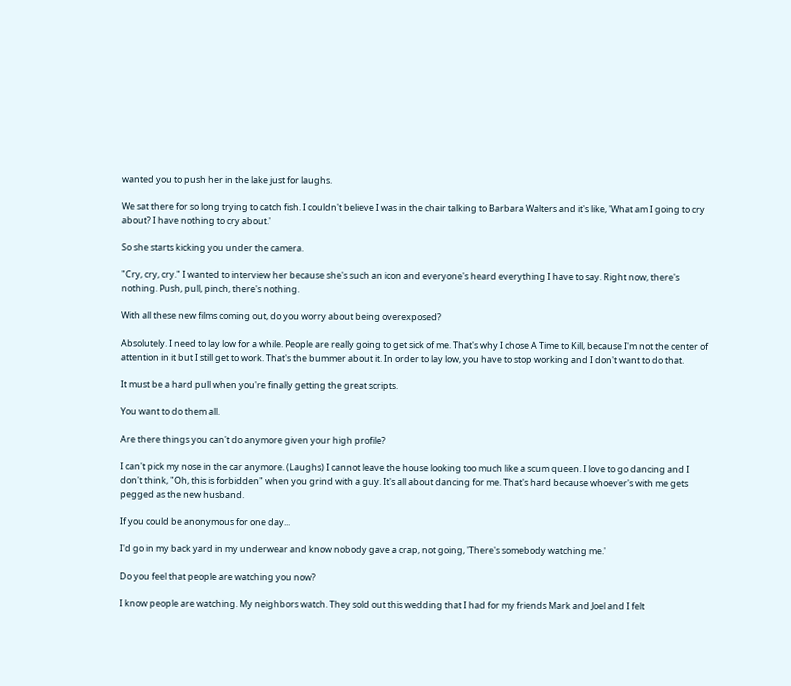wanted you to push her in the lake just for laughs.

We sat there for so long trying to catch fish. I couldn't believe I was in the chair talking to Barbara Walters and it's like, 'What am I going to cry about? I have nothing to cry about.'

So she starts kicking you under the camera.

"Cry, cry, cry." I wanted to interview her because she's such an icon and everyone's heard everything I have to say. Right now, there's nothing. Push, pull, pinch, there's nothing.

With all these new films coming out, do you worry about being overexposed?

Absolutely. I need to lay low for a while. People are really going to get sick of me. That's why I chose A Time to Kill, because I'm not the center of attention in it but I still get to work. That's the bummer about it. In order to lay low, you have to stop working and I don't want to do that.

It must be a hard pull when you're finally getting the great scripts.

You want to do them all.

Are there things you can't do anymore given your high profile?

I can't pick my nose in the car anymore. (Laughs) I cannot leave the house looking too much like a scum queen. I love to go dancing and I don't think, "Oh, this is forbidden" when you grind with a guy. It's all about dancing for me. That's hard because whoever's with me gets pegged as the new husband.

If you could be anonymous for one day...

I'd go in my back yard in my underwear and know nobody gave a crap, not going, 'There's somebody watching me.'

Do you feel that people are watching you now?

I know people are watching. My neighbors watch. They sold out this wedding that I had for my friends Mark and Joel and I felt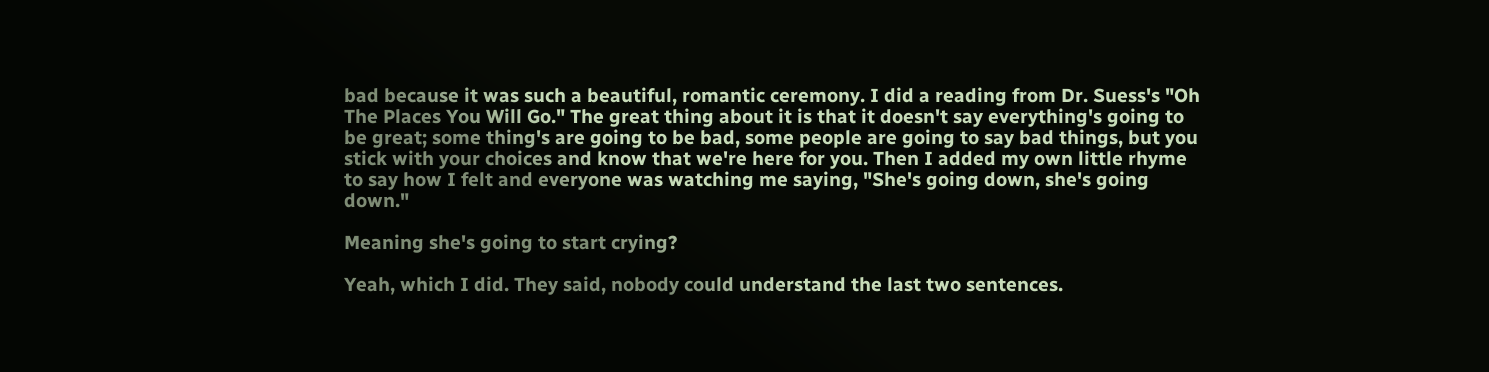bad because it was such a beautiful, romantic ceremony. I did a reading from Dr. Suess's "Oh The Places You Will Go." The great thing about it is that it doesn't say everything's going to be great; some thing's are going to be bad, some people are going to say bad things, but you stick with your choices and know that we're here for you. Then I added my own little rhyme to say how I felt and everyone was watching me saying, "She's going down, she's going down."

Meaning she's going to start crying?

Yeah, which I did. They said, nobody could understand the last two sentences.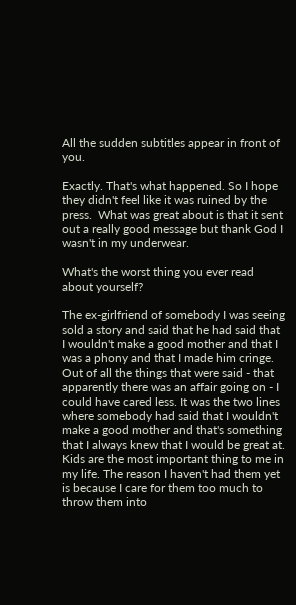All the sudden subtitles appear in front of you.

Exactly. That's what happened. So I hope they didn't feel like it was ruined by the press.  What was great about is that it sent out a really good message but thank God I wasn't in my underwear.

What's the worst thing you ever read about yourself?

The ex-girlfriend of somebody I was seeing sold a story and said that he had said that I wouldn't make a good mother and that I was a phony and that I made him cringe. Out of all the things that were said - that apparently there was an affair going on - I could have cared less. It was the two lines where somebody had said that I wouldn't make a good mother and that's something that I always knew that I would be great at. Kids are the most important thing to me in my life. The reason I haven't had them yet is because I care for them too much to throw them into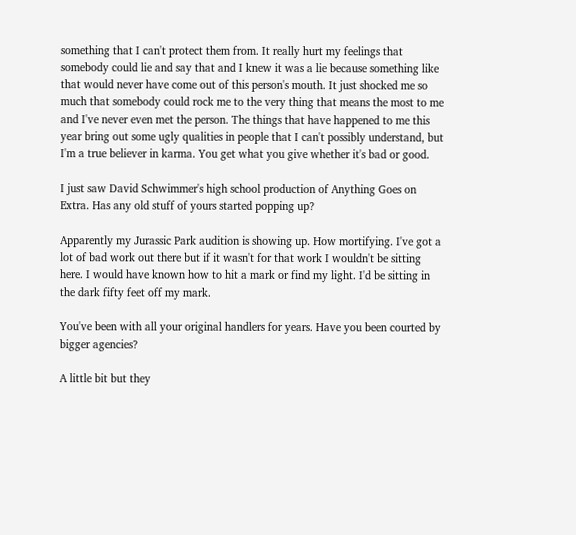something that I can't protect them from. It really hurt my feelings that somebody could lie and say that and I knew it was a lie because something like that would never have come out of this person's mouth. It just shocked me so much that somebody could rock me to the very thing that means the most to me and I've never even met the person. The things that have happened to me this year bring out some ugly qualities in people that I can't possibly understand, but I'm a true believer in karma. You get what you give whether it's bad or good.

I just saw David Schwimmer's high school production of Anything Goes on Extra. Has any old stuff of yours started popping up?

Apparently my Jurassic Park audition is showing up. How mortifying. I've got a lot of bad work out there but if it wasn't for that work I wouldn't be sitting here. I would have known how to hit a mark or find my light. I'd be sitting in the dark fifty feet off my mark.

You've been with all your original handlers for years. Have you been courted by bigger agencies?

A little bit but they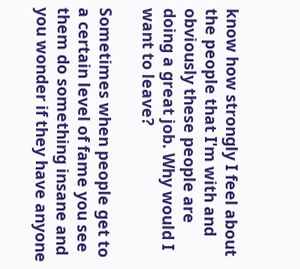know how strongly I feel about the people that I'm with and obviously these people are doing a great job. Why would I want to leave?

Sometimes when people get to a certain level of fame you see them do something insane and you wonder if they have anyone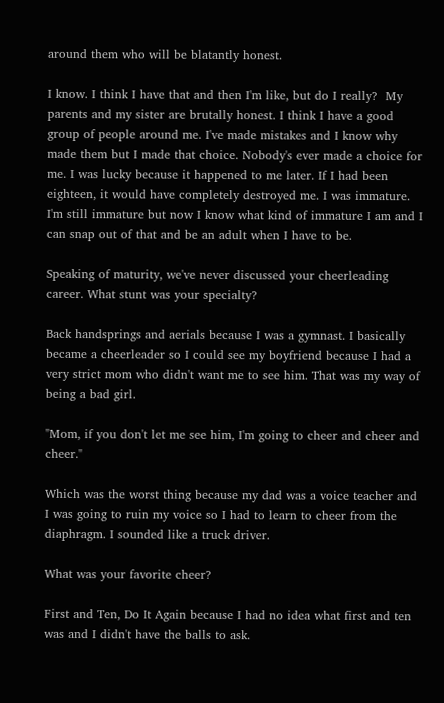around them who will be blatantly honest.

I know. I think I have that and then I'm like, but do I really?  My parents and my sister are brutally honest. I think I have a good group of people around me. I've made mistakes and I know why made them but I made that choice. Nobody's ever made a choice for me. I was lucky because it happened to me later. If I had been eighteen, it would have completely destroyed me. I was immature. I'm still immature but now I know what kind of immature I am and I can snap out of that and be an adult when I have to be.

Speaking of maturity, we've never discussed your cheerleading career. What stunt was your specialty?

Back handsprings and aerials because I was a gymnast. I basically became a cheerleader so I could see my boyfriend because I had a very strict mom who didn't want me to see him. That was my way of being a bad girl.

"Mom, if you don't let me see him, I'm going to cheer and cheer and cheer."

Which was the worst thing because my dad was a voice teacher and I was going to ruin my voice so I had to learn to cheer from the diaphragm. I sounded like a truck driver.

What was your favorite cheer?

First and Ten, Do It Again because I had no idea what first and ten was and I didn't have the balls to ask.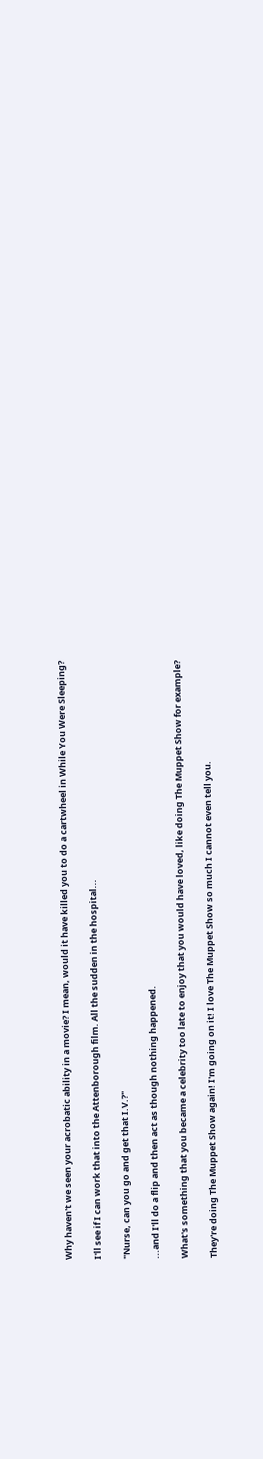Why haven't we seen your acrobatic ability in a movie? I mean, would it have killed you to do a cartwheel in While You Were Sleeping?

I'll see if I can work that into the Attenborough film. All the sudden in the hospital...

"Nurse, can you go and get that I.V.?"

...and I'll do a flip and then act as though nothing happened.

What's something that you became a celebrity too late to enjoy that you would have loved, like doing The Muppet Show for example?

They're doing The Muppet Show again! I'm going on it! I love The Muppet Show so much I cannot even tell you.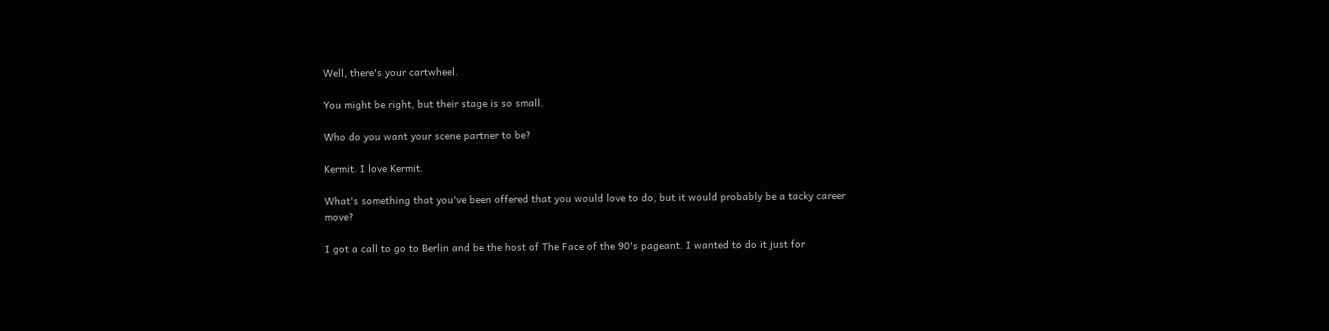Well, there's your cartwheel.

You might be right, but their stage is so small.

Who do you want your scene partner to be?

Kermit. I love Kermit.

What's something that you've been offered that you would love to do, but it would probably be a tacky career move?

I got a call to go to Berlin and be the host of The Face of the 90's pageant. I wanted to do it just for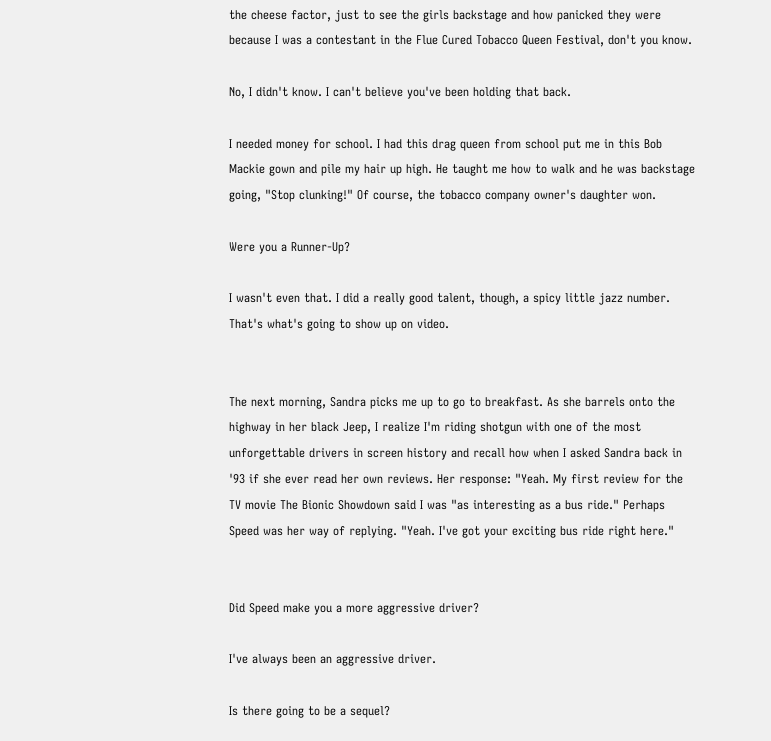the cheese factor, just to see the girls backstage and how panicked they were because I was a contestant in the Flue Cured Tobacco Queen Festival, don't you know.

No, I didn't know. I can't believe you've been holding that back.

I needed money for school. I had this drag queen from school put me in this Bob Mackie gown and pile my hair up high. He taught me how to walk and he was backstage going, "Stop clunking!" Of course, the tobacco company owner's daughter won.

Were you a Runner-Up?

I wasn't even that. I did a really good talent, though, a spicy little jazz number. That's what's going to show up on video.


The next morning, Sandra picks me up to go to breakfast. As she barrels onto the highway in her black Jeep, I realize I'm riding shotgun with one of the most unforgettable drivers in screen history and recall how when I asked Sandra back in '93 if she ever read her own reviews. Her response: "Yeah. My first review for the TV movie The Bionic Showdown said I was "as interesting as a bus ride." Perhaps Speed was her way of replying. "Yeah. I've got your exciting bus ride right here."


Did Speed make you a more aggressive driver?

I've always been an aggressive driver.

Is there going to be a sequel?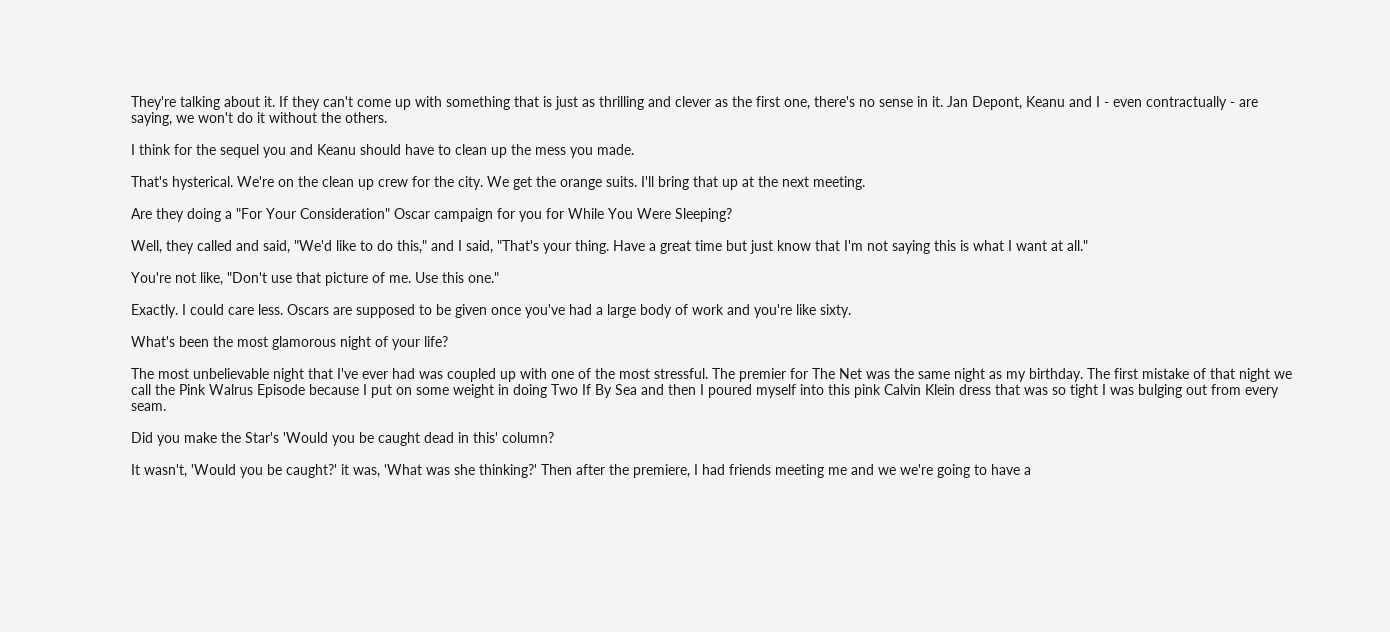They're talking about it. If they can't come up with something that is just as thrilling and clever as the first one, there's no sense in it. Jan Depont, Keanu and I - even contractually - are saying, we won't do it without the others.

I think for the sequel you and Keanu should have to clean up the mess you made.

That's hysterical. We're on the clean up crew for the city. We get the orange suits. I'll bring that up at the next meeting.

Are they doing a "For Your Consideration" Oscar campaign for you for While You Were Sleeping?

Well, they called and said, "We'd like to do this," and I said, "That's your thing. Have a great time but just know that I'm not saying this is what I want at all."

You're not like, "Don't use that picture of me. Use this one."

Exactly. I could care less. Oscars are supposed to be given once you've had a large body of work and you're like sixty.

What's been the most glamorous night of your life?

The most unbelievable night that I've ever had was coupled up with one of the most stressful. The premier for The Net was the same night as my birthday. The first mistake of that night we call the Pink Walrus Episode because I put on some weight in doing Two If By Sea and then I poured myself into this pink Calvin Klein dress that was so tight I was bulging out from every seam.

Did you make the Star's 'Would you be caught dead in this' column?

It wasn't, 'Would you be caught?' it was, 'What was she thinking?' Then after the premiere, I had friends meeting me and we we're going to have a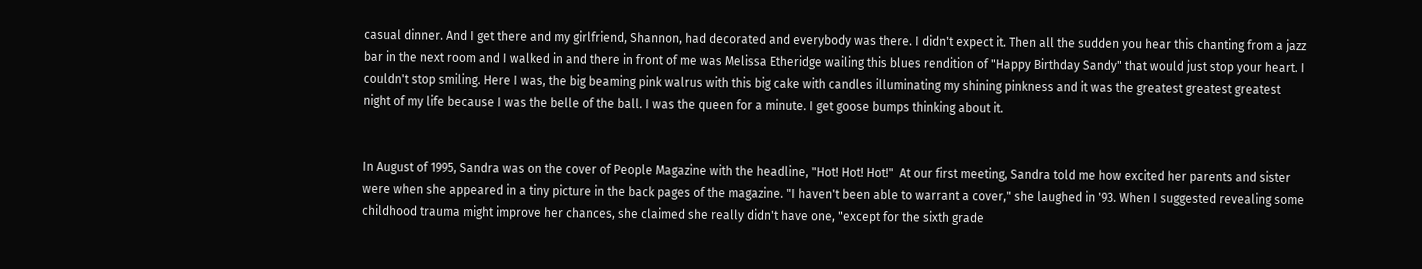casual dinner. And I get there and my girlfriend, Shannon, had decorated and everybody was there. I didn't expect it. Then all the sudden you hear this chanting from a jazz bar in the next room and I walked in and there in front of me was Melissa Etheridge wailing this blues rendition of "Happy Birthday Sandy" that would just stop your heart. I couldn't stop smiling. Here I was, the big beaming pink walrus with this big cake with candles illuminating my shining pinkness and it was the greatest greatest greatest night of my life because I was the belle of the ball. I was the queen for a minute. I get goose bumps thinking about it.


In August of 1995, Sandra was on the cover of People Magazine with the headline, "Hot! Hot! Hot!"  At our first meeting, Sandra told me how excited her parents and sister were when she appeared in a tiny picture in the back pages of the magazine. "I haven't been able to warrant a cover," she laughed in '93. When I suggested revealing some childhood trauma might improve her chances, she claimed she really didn't have one, "except for the sixth grade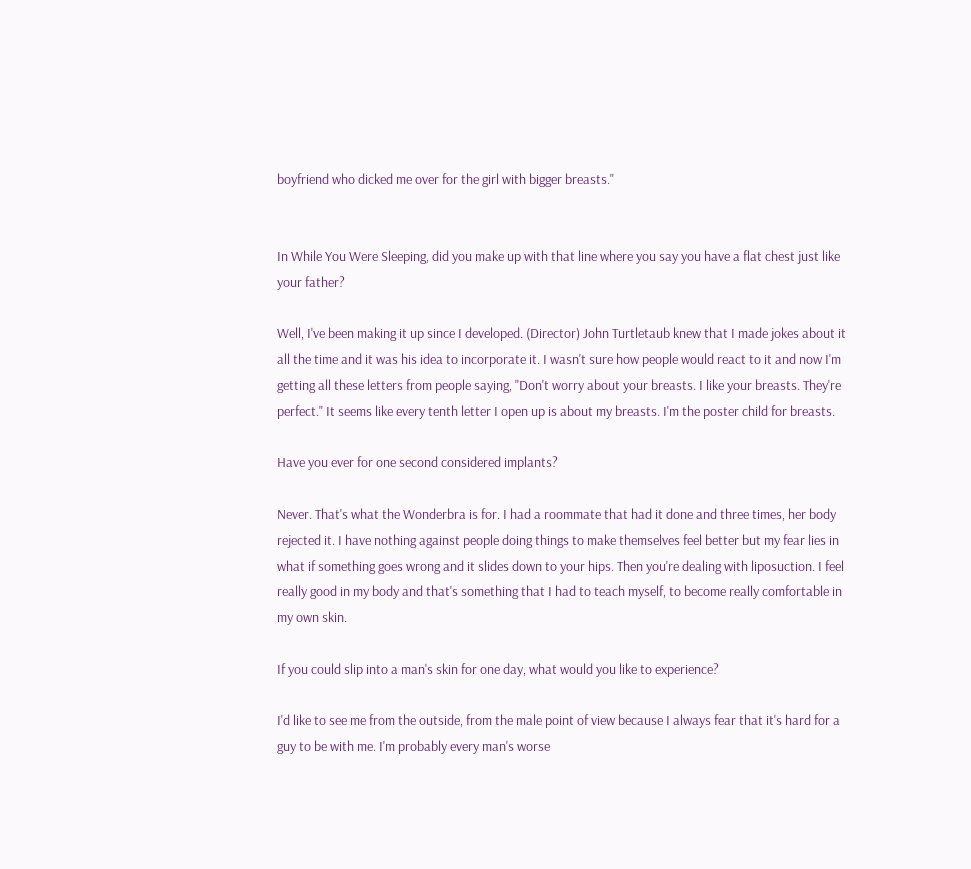boyfriend who dicked me over for the girl with bigger breasts."


In While You Were Sleeping, did you make up with that line where you say you have a flat chest just like your father?

Well, I've been making it up since I developed. (Director) John Turtletaub knew that I made jokes about it all the time and it was his idea to incorporate it. I wasn't sure how people would react to it and now I'm getting all these letters from people saying, "Don't worry about your breasts. I like your breasts. They're perfect." It seems like every tenth letter I open up is about my breasts. I'm the poster child for breasts.

Have you ever for one second considered implants?

Never. That's what the Wonderbra is for. I had a roommate that had it done and three times, her body rejected it. I have nothing against people doing things to make themselves feel better but my fear lies in what if something goes wrong and it slides down to your hips. Then you're dealing with liposuction. I feel really good in my body and that's something that I had to teach myself, to become really comfortable in my own skin.

If you could slip into a man's skin for one day, what would you like to experience?

I'd like to see me from the outside, from the male point of view because I always fear that it's hard for a guy to be with me. I'm probably every man's worse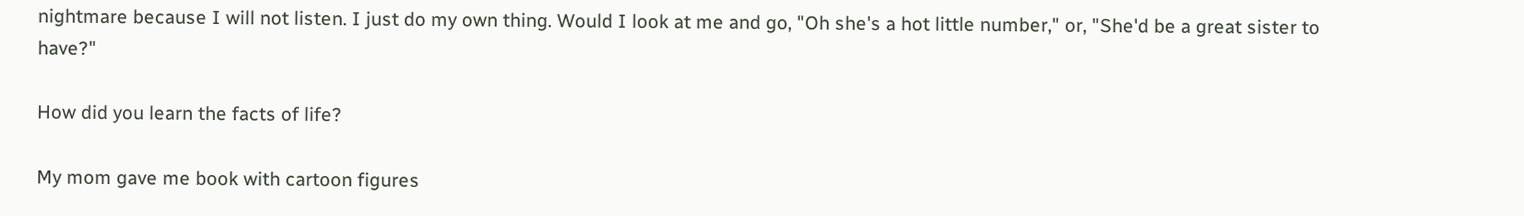nightmare because I will not listen. I just do my own thing. Would I look at me and go, "Oh she's a hot little number," or, "She'd be a great sister to have?"

How did you learn the facts of life?

My mom gave me book with cartoon figures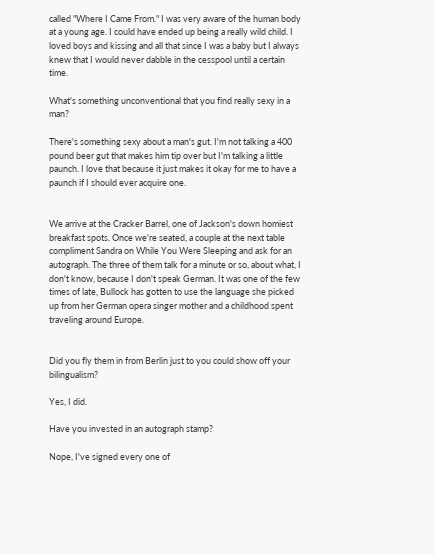called "Where I Came From." I was very aware of the human body at a young age. I could have ended up being a really wild child. I loved boys and kissing and all that since I was a baby but I always knew that I would never dabble in the cesspool until a certain time.

What's something unconventional that you find really sexy in a man?

There's something sexy about a man's gut. I'm not talking a 400 pound beer gut that makes him tip over but I'm talking a little paunch. I love that because it just makes it okay for me to have a paunch if I should ever acquire one.


We arrive at the Cracker Barrel, one of Jackson's down homiest breakfast spots. Once we're seated, a couple at the next table compliment Sandra on While You Were Sleeping and ask for an autograph. The three of them talk for a minute or so, about what, I don't know, because I don't speak German. It was one of the few times of late, Bullock has gotten to use the language she picked up from her German opera singer mother and a childhood spent traveling around Europe.


Did you fly them in from Berlin just to you could show off your bilingualism?

Yes, I did.

Have you invested in an autograph stamp?

Nope, I've signed every one of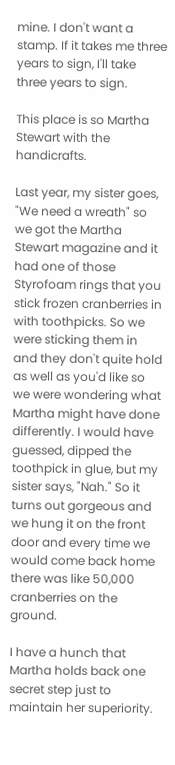mine. I don't want a stamp. If it takes me three years to sign, I'll take three years to sign.

This place is so Martha Stewart with the handicrafts.

Last year, my sister goes, "We need a wreath" so we got the Martha Stewart magazine and it had one of those Styrofoam rings that you stick frozen cranberries in with toothpicks. So we were sticking them in and they don't quite hold as well as you'd like so we were wondering what Martha might have done differently. I would have guessed, dipped the toothpick in glue, but my sister says, "Nah." So it turns out gorgeous and we hung it on the front door and every time we would come back home there was like 50,000 cranberries on the ground.

I have a hunch that Martha holds back one secret step just to maintain her superiority.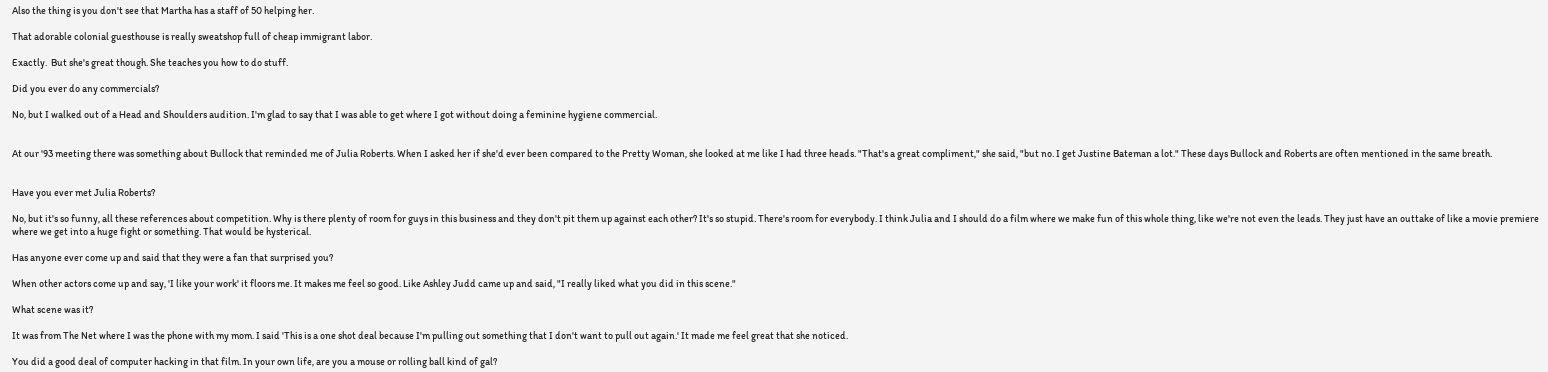Also the thing is you don't see that Martha has a staff of 50 helping her.

That adorable colonial guesthouse is really sweatshop full of cheap immigrant labor.

Exactly.  But she's great though. She teaches you how to do stuff.

Did you ever do any commercials?

No, but I walked out of a Head and Shoulders audition. I'm glad to say that I was able to get where I got without doing a feminine hygiene commercial.


At our '93 meeting there was something about Bullock that reminded me of Julia Roberts. When I asked her if she'd ever been compared to the Pretty Woman, she looked at me like I had three heads. "That's a great compliment," she said, "but no. I get Justine Bateman a lot." These days Bullock and Roberts are often mentioned in the same breath.


Have you ever met Julia Roberts?

No, but it's so funny, all these references about competition. Why is there plenty of room for guys in this business and they don't pit them up against each other? It's so stupid. There's room for everybody. I think Julia and I should do a film where we make fun of this whole thing, like we're not even the leads. They just have an outtake of like a movie premiere where we get into a huge fight or something. That would be hysterical.

Has anyone ever come up and said that they were a fan that surprised you?

When other actors come up and say, 'I like your work' it floors me. It makes me feel so good. Like Ashley Judd came up and said, "I really liked what you did in this scene."

What scene was it?

It was from The Net where I was the phone with my mom. I said 'This is a one shot deal because I'm pulling out something that I don't want to pull out again.' It made me feel great that she noticed.

You did a good deal of computer hacking in that film. In your own life, are you a mouse or rolling ball kind of gal?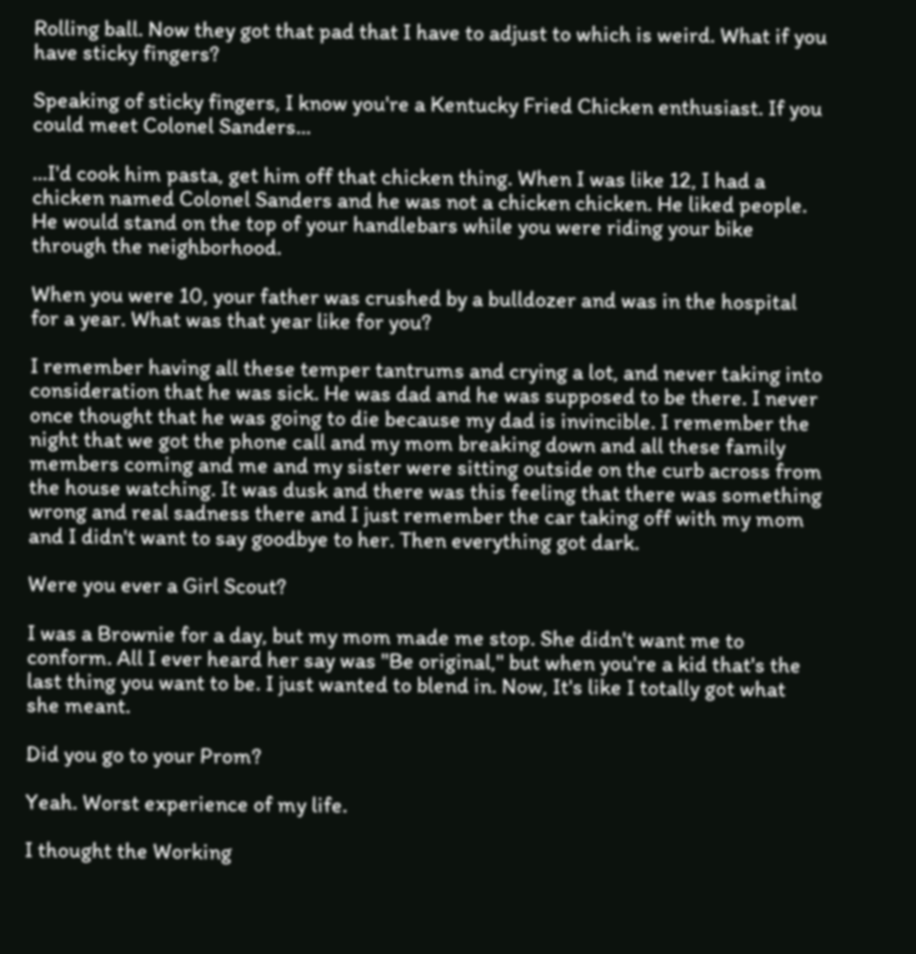Rolling ball. Now they got that pad that I have to adjust to which is weird. What if you have sticky fingers?

Speaking of sticky fingers, I know you're a Kentucky Fried Chicken enthusiast. If you could meet Colonel Sanders...

...I'd cook him pasta, get him off that chicken thing. When I was like 12, I had a chicken named Colonel Sanders and he was not a chicken chicken. He liked people. He would stand on the top of your handlebars while you were riding your bike through the neighborhood.

When you were 10, your father was crushed by a bulldozer and was in the hospital for a year. What was that year like for you?

I remember having all these temper tantrums and crying a lot, and never taking into consideration that he was sick. He was dad and he was supposed to be there. I never once thought that he was going to die because my dad is invincible. I remember the night that we got the phone call and my mom breaking down and all these family members coming and me and my sister were sitting outside on the curb across from the house watching. It was dusk and there was this feeling that there was something wrong and real sadness there and I just remember the car taking off with my mom and I didn't want to say goodbye to her. Then everything got dark.

Were you ever a Girl Scout?

I was a Brownie for a day, but my mom made me stop. She didn't want me to conform. All I ever heard her say was "Be original," but when you're a kid that's the last thing you want to be. I just wanted to blend in. Now, It's like I totally got what she meant.

Did you go to your Prom?

Yeah. Worst experience of my life.

I thought the Working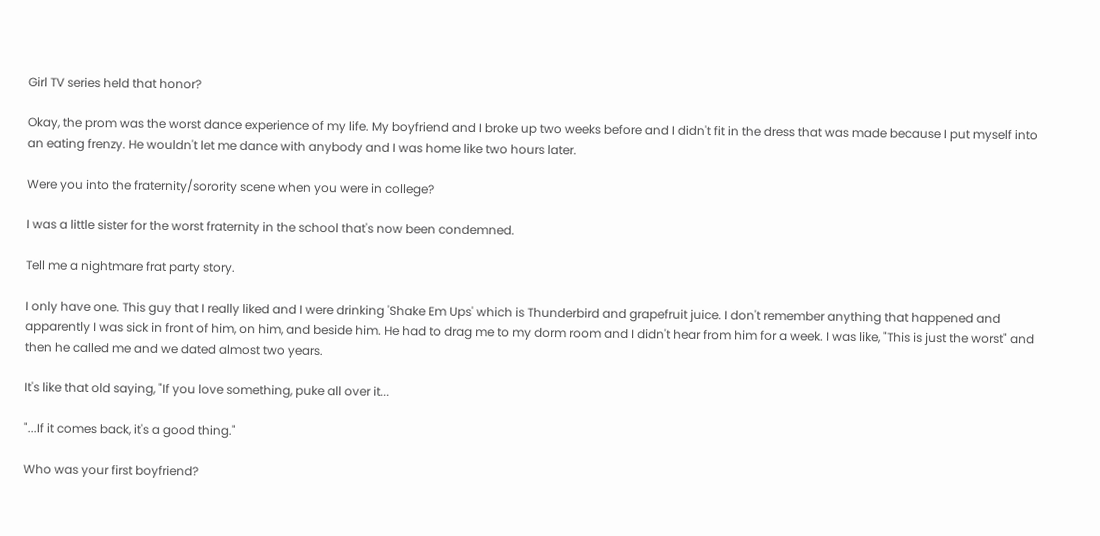Girl TV series held that honor?

Okay, the prom was the worst dance experience of my life. My boyfriend and I broke up two weeks before and I didn't fit in the dress that was made because I put myself into an eating frenzy. He wouldn't let me dance with anybody and I was home like two hours later.

Were you into the fraternity/sorority scene when you were in college?

I was a little sister for the worst fraternity in the school that's now been condemned.

Tell me a nightmare frat party story.

I only have one. This guy that I really liked and I were drinking 'Shake Em Ups' which is Thunderbird and grapefruit juice. I don't remember anything that happened and apparently I was sick in front of him, on him, and beside him. He had to drag me to my dorm room and I didn't hear from him for a week. I was like, "This is just the worst" and then he called me and we dated almost two years.

It's like that old saying, "If you love something, puke all over it...

"...If it comes back, it's a good thing."

Who was your first boyfriend?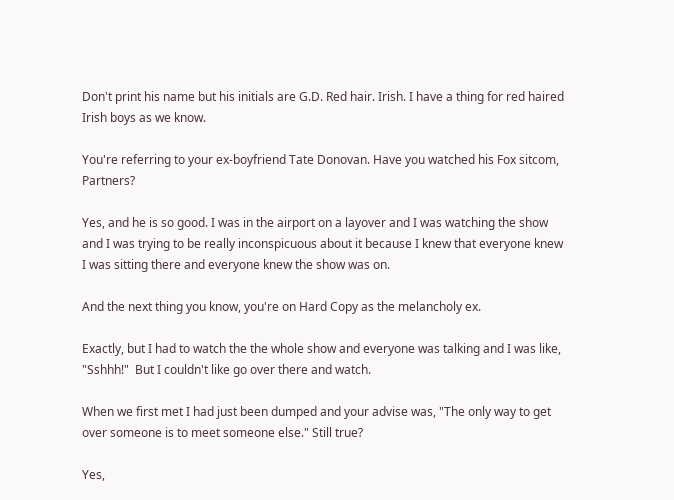Don't print his name but his initials are G.D. Red hair. Irish. I have a thing for red haired Irish boys as we know.

You're referring to your ex-boyfriend Tate Donovan. Have you watched his Fox sitcom, Partners?

Yes, and he is so good. I was in the airport on a layover and I was watching the show and I was trying to be really inconspicuous about it because I knew that everyone knew I was sitting there and everyone knew the show was on.

And the next thing you know, you're on Hard Copy as the melancholy ex.

Exactly, but I had to watch the the whole show and everyone was talking and I was like, "Sshhh!"  But I couldn't like go over there and watch.

When we first met I had just been dumped and your advise was, "The only way to get over someone is to meet someone else." Still true?

Yes,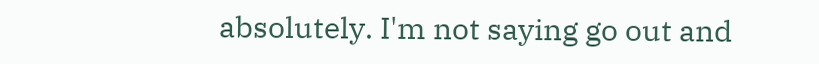absolutely. I'm not saying go out and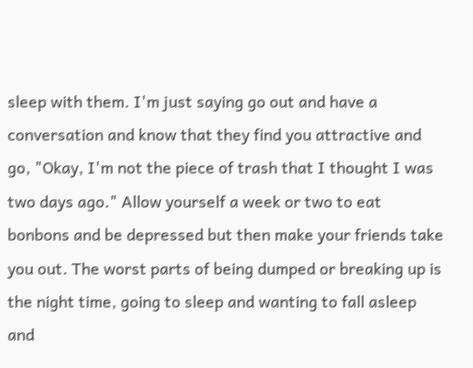sleep with them. I'm just saying go out and have a conversation and know that they find you attractive and go, "Okay, I'm not the piece of trash that I thought I was two days ago." Allow yourself a week or two to eat bonbons and be depressed but then make your friends take you out. The worst parts of being dumped or breaking up is the night time, going to sleep and wanting to fall asleep and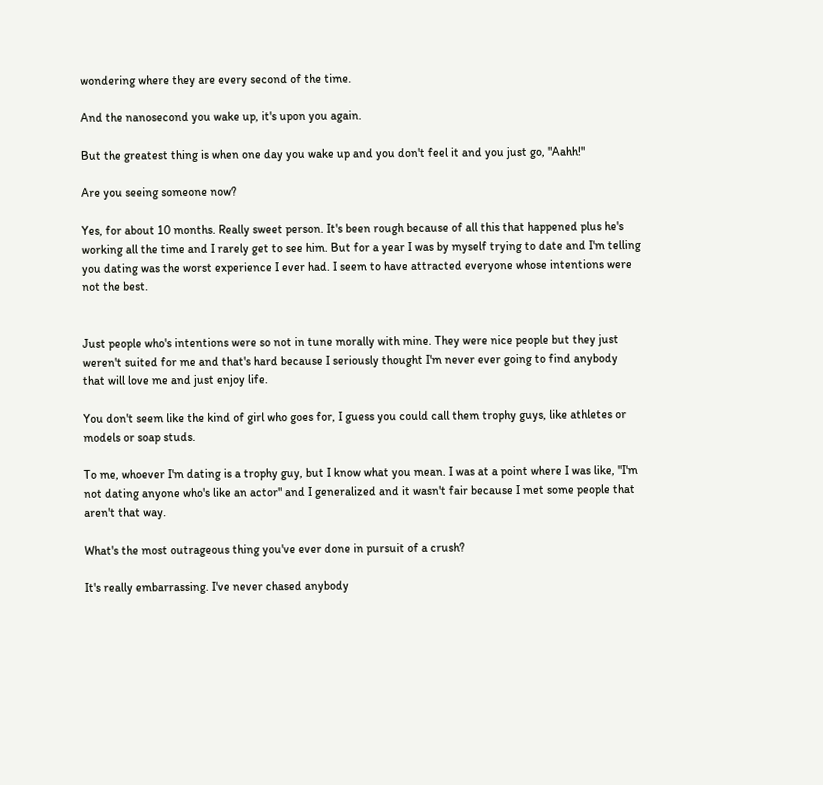wondering where they are every second of the time.

And the nanosecond you wake up, it's upon you again.

But the greatest thing is when one day you wake up and you don't feel it and you just go, "Aahh!"

Are you seeing someone now?

Yes, for about 10 months. Really sweet person. It's been rough because of all this that happened plus he's working all the time and I rarely get to see him. But for a year I was by myself trying to date and I'm telling you dating was the worst experience I ever had. I seem to have attracted everyone whose intentions were not the best.


Just people who's intentions were so not in tune morally with mine. They were nice people but they just weren't suited for me and that's hard because I seriously thought I'm never ever going to find anybody that will love me and just enjoy life.

You don't seem like the kind of girl who goes for, I guess you could call them trophy guys, like athletes or models or soap studs.

To me, whoever I'm dating is a trophy guy, but I know what you mean. I was at a point where I was like, "I'm not dating anyone who's like an actor" and I generalized and it wasn't fair because I met some people that aren't that way.

What's the most outrageous thing you've ever done in pursuit of a crush?

It's really embarrassing. I've never chased anybody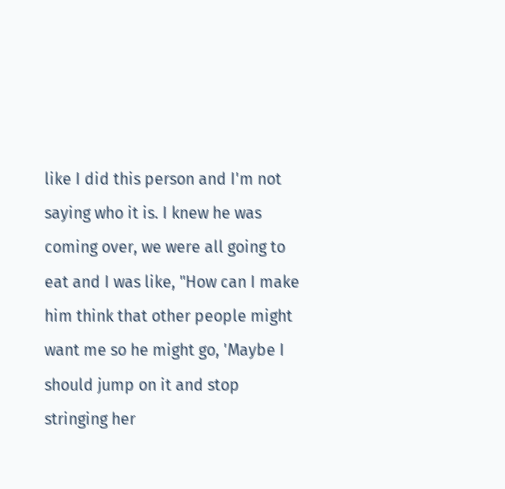like I did this person and I'm not saying who it is. I knew he was coming over, we were all going to eat and I was like, "How can I make him think that other people might want me so he might go, 'Maybe I should jump on it and stop stringing her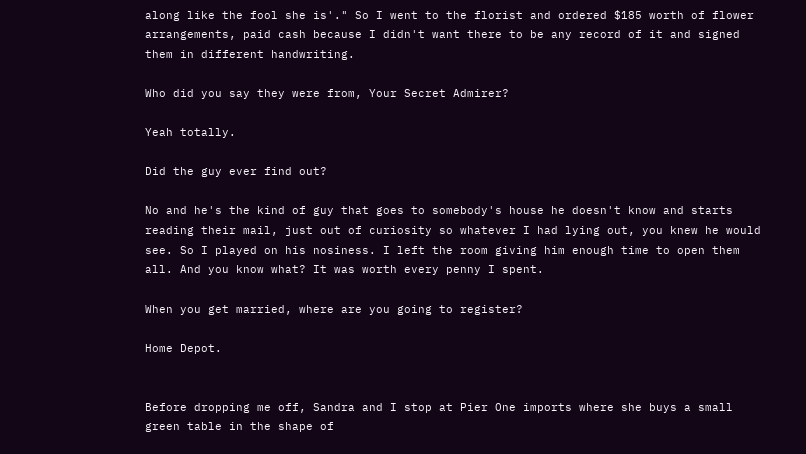along like the fool she is'." So I went to the florist and ordered $185 worth of flower arrangements, paid cash because I didn't want there to be any record of it and signed them in different handwriting.

Who did you say they were from, Your Secret Admirer?

Yeah totally.

Did the guy ever find out?

No and he's the kind of guy that goes to somebody's house he doesn't know and starts reading their mail, just out of curiosity so whatever I had lying out, you knew he would see. So I played on his nosiness. I left the room giving him enough time to open them all. And you know what? It was worth every penny I spent.

When you get married, where are you going to register?

Home Depot.


Before dropping me off, Sandra and I stop at Pier One imports where she buys a small green table in the shape of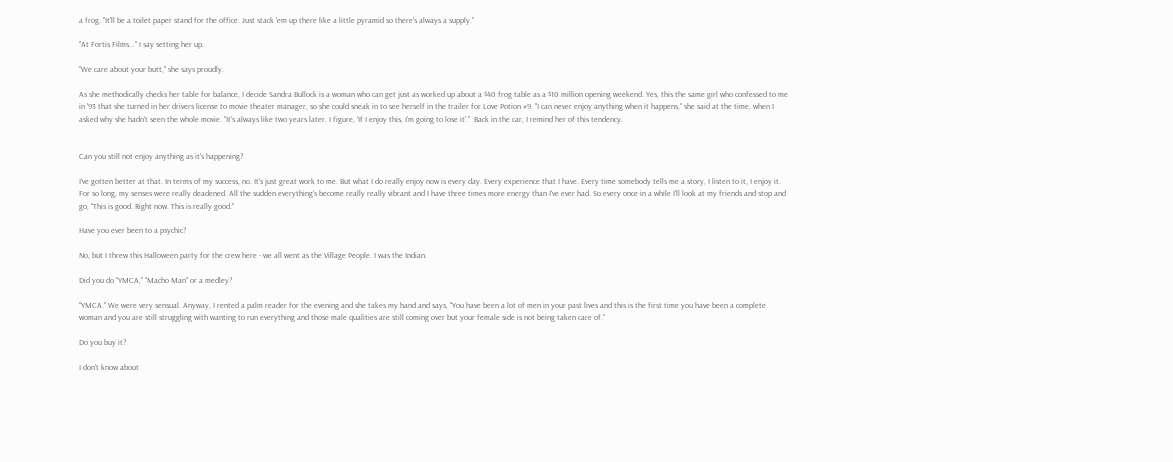a frog. "It'll be a toilet paper stand for the office. Just stack 'em up there like a little pyramid so there's always a supply."

"At Fortis Films..." I say setting her up.

"We care about your butt," she says proudly.

As she methodically checks her table for balance, I decide Sandra Bullock is a woman who can get just as worked up about a $40 frog table as a $10 million opening weekend. Yes, this the same girl who confessed to me in '93 that she turned in her drivers license to movie theater manager, so she could sneak in to see herself in the trailer for Love Potion #9. "I can never enjoy anything when it happens," she said at the time, when I asked why she hadn't seen the whole movie. "It's always like two years later. I figure, 'If I enjoy this, I'm going to lose it'."  Back in the car, I remind her of this tendency.


Can you still not enjoy anything as it's happening?

I've gotten better at that. In terms of my success, no. It's just great work to me. But what I do really enjoy now is every day. Every experience that I have. Every time somebody tells me a story, I listen to it, I enjoy it. For so long, my senses were really deadened. All the sudden everything's become really really vibrant and I have three times more energy than I've ever had. So every once in a while I'll look at my friends and stop and go, "This is good. Right now. This is really good."

Have you ever been to a psychic?

No, but I threw this Halloween party for the crew here - we all went as the Village People. I was the Indian.

Did you do "YMCA," "Macho Man" or a medley?

"YMCA." We were very sensual. Anyway, I rented a palm reader for the evening and she takes my hand and says, "You have been a lot of men in your past lives and this is the first time you have been a complete woman and you are still struggling with wanting to run everything and those male qualities are still coming over but your female side is not being taken care of."

Do you buy it?

I don't know about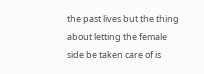the past lives but the thing about letting the female side be taken care of is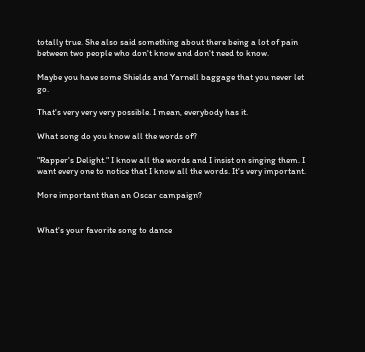totally true. She also said something about there being a lot of pain between two people who don't know and don't need to know.

Maybe you have some Shields and Yarnell baggage that you never let go.

That's very very very possible. I mean, everybody has it.

What song do you know all the words of?

"Rapper's Delight." I know all the words and I insist on singing them. I want every one to notice that I know all the words. It's very important.

More important than an Oscar campaign?


What's your favorite song to dance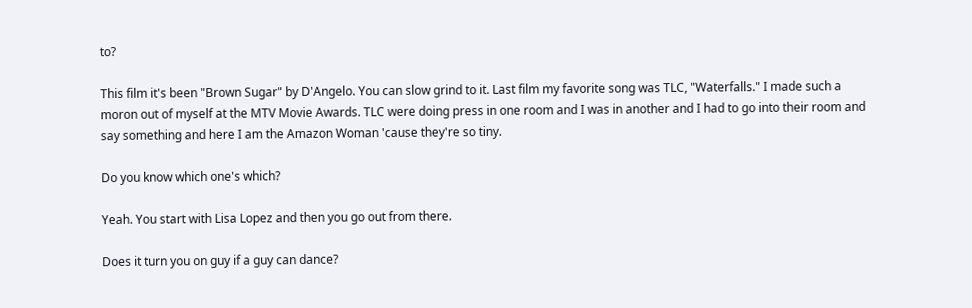to?

This film it's been "Brown Sugar" by D'Angelo. You can slow grind to it. Last film my favorite song was TLC, "Waterfalls." I made such a moron out of myself at the MTV Movie Awards. TLC were doing press in one room and I was in another and I had to go into their room and say something and here I am the Amazon Woman 'cause they're so tiny.

Do you know which one's which?

Yeah. You start with Lisa Lopez and then you go out from there.

Does it turn you on guy if a guy can dance?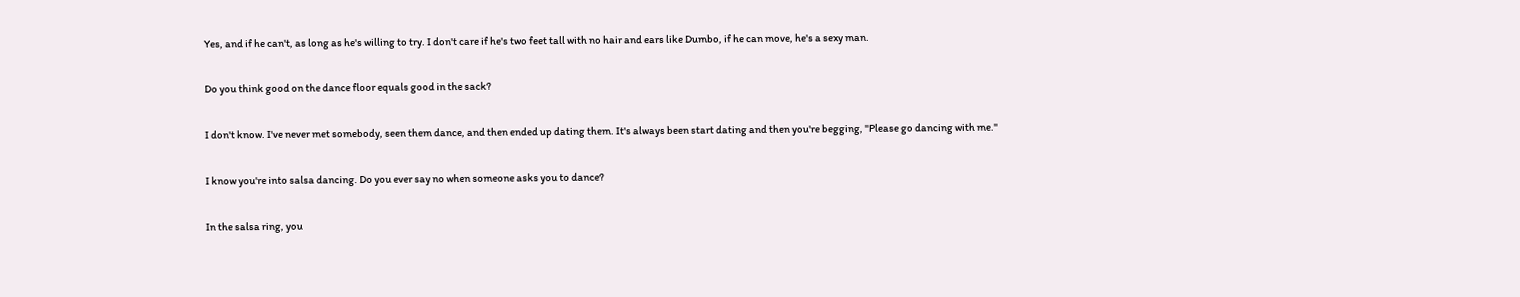Yes, and if he can't, as long as he's willing to try. I don't care if he's two feet tall with no hair and ears like Dumbo, if he can move, he's a sexy man.

Do you think good on the dance floor equals good in the sack?

I don't know. I've never met somebody, seen them dance, and then ended up dating them. It's always been start dating and then you're begging, "Please go dancing with me."

I know you're into salsa dancing. Do you ever say no when someone asks you to dance?

In the salsa ring, you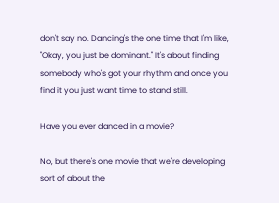don't say no. Dancing's the one time that I'm like, "Okay, you just be dominant." It's about finding somebody who's got your rhythm and once you find it you just want time to stand still.

Have you ever danced in a movie?

No, but there's one movie that we're developing sort of about the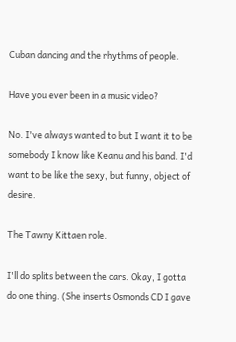Cuban dancing and the rhythms of people.

Have you ever been in a music video?

No. I've always wanted to but I want it to be somebody I know like Keanu and his band. I'd want to be like the sexy, but funny, object of desire.

The Tawny Kittaen role.

I'll do splits between the cars. Okay, I gotta do one thing. (She inserts Osmonds CD I gave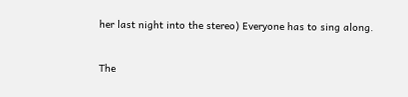her last night into the stereo) Everyone has to sing along.

The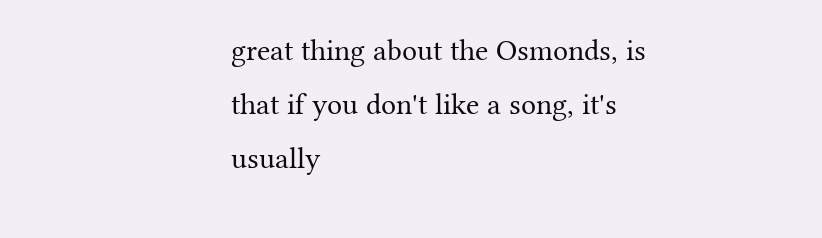great thing about the Osmonds, is that if you don't like a song, it's usually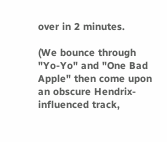over in 2 minutes.

(We bounce through "Yo-Yo" and "One Bad Apple" then come upon an obscure Hendrix-influenced track,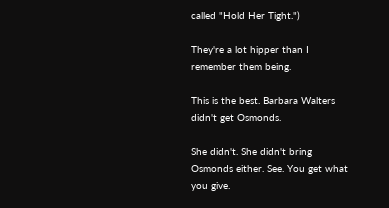called "Hold Her Tight.")

They're a lot hipper than I remember them being.

This is the best. Barbara Walters didn't get Osmonds.

She didn't. She didn't bring Osmonds either. See. You get what you give.